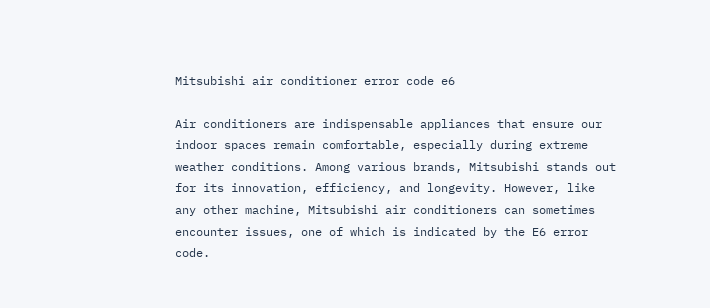Mitsubishi air conditioner error code e6

Air conditioners are indispensable appliances that ensure our indoor spaces remain comfortable, especially during extreme weather conditions. Among various brands, Mitsubishi stands out for its innovation, efficiency, and longevity. However, like any other machine, Mitsubishi air conditioners can sometimes encounter issues, one of which is indicated by the E6 error code.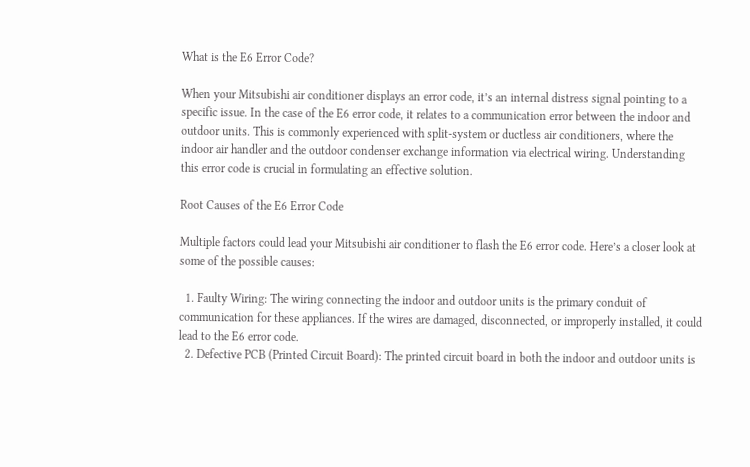What is the E6 Error Code?

When your Mitsubishi air conditioner displays an error code, it’s an internal distress signal pointing to a specific issue. In the case of the E6 error code, it relates to a communication error between the indoor and outdoor units. This is commonly experienced with split-system or ductless air conditioners, where the indoor air handler and the outdoor condenser exchange information via electrical wiring. Understanding this error code is crucial in formulating an effective solution.

Root Causes of the E6 Error Code

Multiple factors could lead your Mitsubishi air conditioner to flash the E6 error code. Here’s a closer look at some of the possible causes:

  1. Faulty Wiring: The wiring connecting the indoor and outdoor units is the primary conduit of communication for these appliances. If the wires are damaged, disconnected, or improperly installed, it could lead to the E6 error code.
  2. Defective PCB (Printed Circuit Board): The printed circuit board in both the indoor and outdoor units is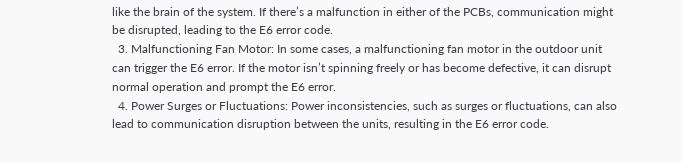like the brain of the system. If there’s a malfunction in either of the PCBs, communication might be disrupted, leading to the E6 error code.
  3. Malfunctioning Fan Motor: In some cases, a malfunctioning fan motor in the outdoor unit can trigger the E6 error. If the motor isn’t spinning freely or has become defective, it can disrupt normal operation and prompt the E6 error.
  4. Power Surges or Fluctuations: Power inconsistencies, such as surges or fluctuations, can also lead to communication disruption between the units, resulting in the E6 error code.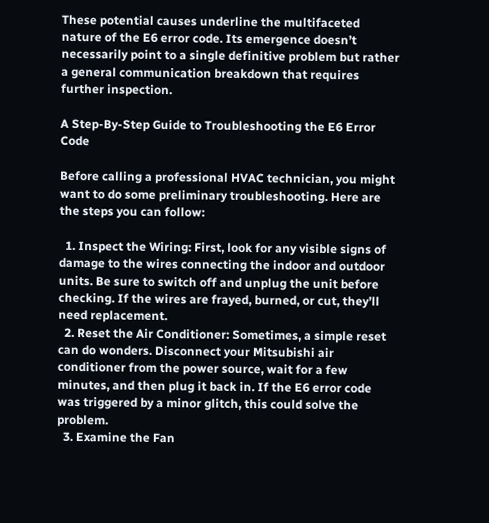These potential causes underline the multifaceted nature of the E6 error code. Its emergence doesn’t necessarily point to a single definitive problem but rather a general communication breakdown that requires further inspection.

A Step-By-Step Guide to Troubleshooting the E6 Error Code

Before calling a professional HVAC technician, you might want to do some preliminary troubleshooting. Here are the steps you can follow:

  1. Inspect the Wiring: First, look for any visible signs of damage to the wires connecting the indoor and outdoor units. Be sure to switch off and unplug the unit before checking. If the wires are frayed, burned, or cut, they’ll need replacement.
  2. Reset the Air Conditioner: Sometimes, a simple reset can do wonders. Disconnect your Mitsubishi air conditioner from the power source, wait for a few minutes, and then plug it back in. If the E6 error code was triggered by a minor glitch, this could solve the problem.
  3. Examine the Fan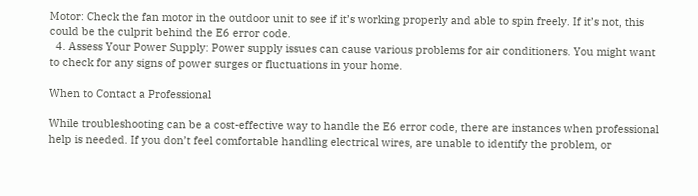Motor: Check the fan motor in the outdoor unit to see if it’s working properly and able to spin freely. If it’s not, this could be the culprit behind the E6 error code.
  4. Assess Your Power Supply: Power supply issues can cause various problems for air conditioners. You might want to check for any signs of power surges or fluctuations in your home.

When to Contact a Professional

While troubleshooting can be a cost-effective way to handle the E6 error code, there are instances when professional help is needed. If you don’t feel comfortable handling electrical wires, are unable to identify the problem, or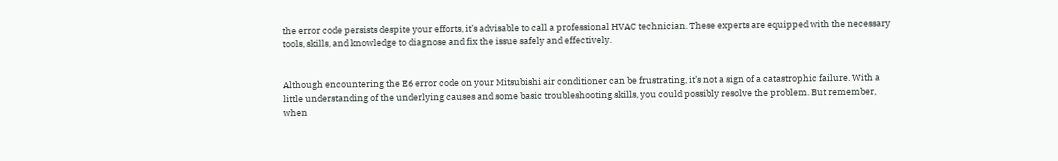the error code persists despite your efforts, it’s advisable to call a professional HVAC technician. These experts are equipped with the necessary tools, skills, and knowledge to diagnose and fix the issue safely and effectively.


Although encountering the E6 error code on your Mitsubishi air conditioner can be frustrating, it’s not a sign of a catastrophic failure. With a little understanding of the underlying causes and some basic troubleshooting skills, you could possibly resolve the problem. But remember, when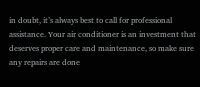in doubt, it’s always best to call for professional assistance. Your air conditioner is an investment that deserves proper care and maintenance, so make sure any repairs are done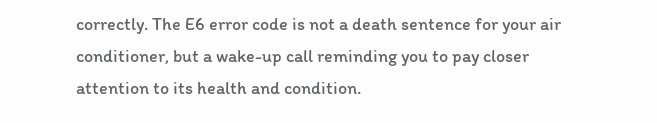correctly. The E6 error code is not a death sentence for your air conditioner, but a wake-up call reminding you to pay closer attention to its health and condition.